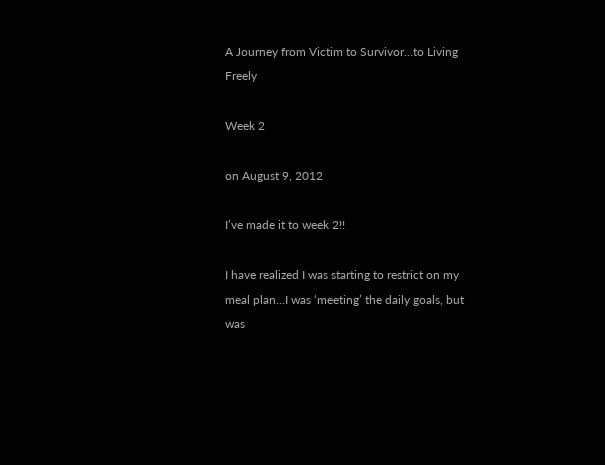A Journey from Victim to Survivor…to Living Freely

Week 2

on August 9, 2012

I’ve made it to week 2!!

I have realized I was starting to restrict on my meal plan…I was ‘meeting’ the daily goals, but was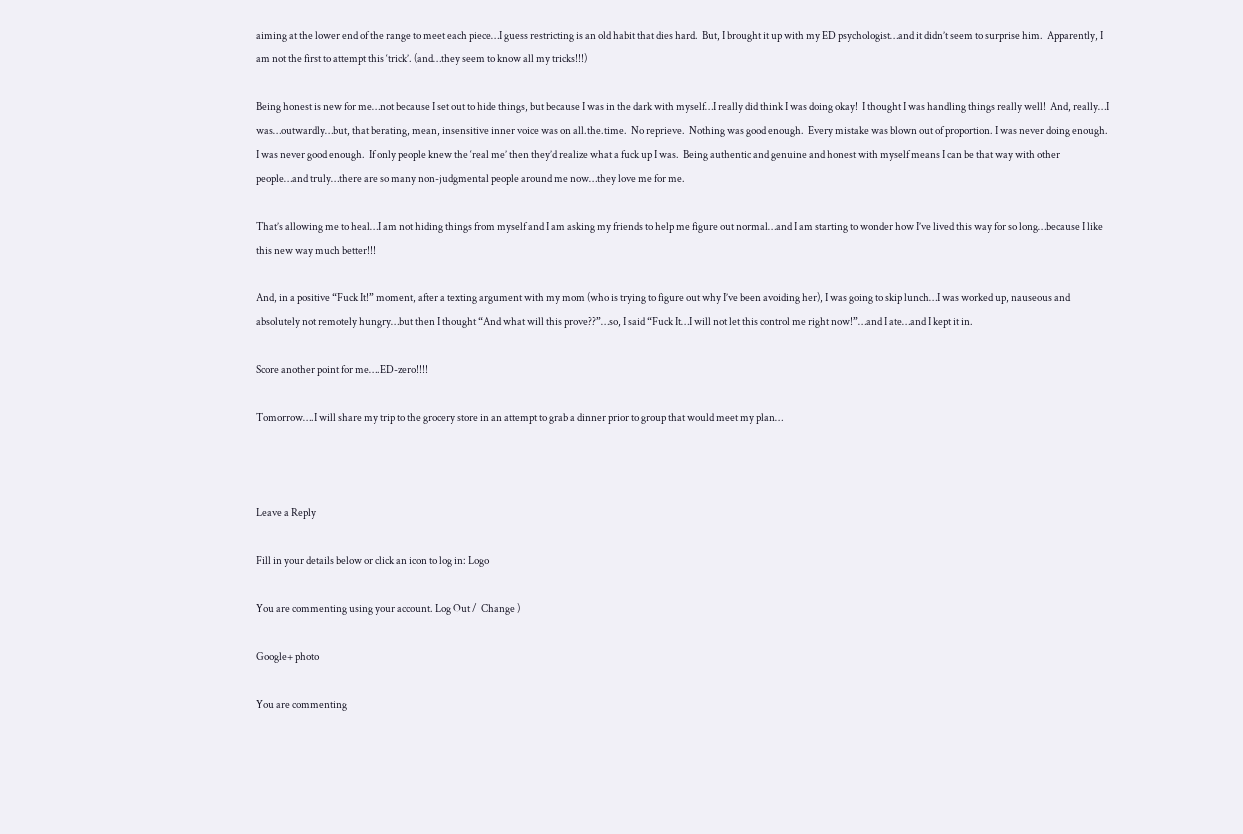aiming at the lower end of the range to meet each piece…I guess restricting is an old habit that dies hard.  But, I brought it up with my ED psychologist…and it didn’t seem to surprise him.  Apparently, I am not the first to attempt this ‘trick’. (and…they seem to know all my tricks!!!)

Being honest is new for me…not because I set out to hide things, but because I was in the dark with myself…I really did think I was doing okay!  I thought I was handling things really well!  And, really…I was…outwardly…but, that berating, mean, insensitive inner voice was on all.the.time.  No reprieve.  Nothing was good enough.  Every mistake was blown out of proportion. I was never doing enough.  I was never good enough.  If only people knew the ‘real me’ then they’d realize what a fuck up I was.  Being authentic and genuine and honest with myself means I can be that way with other people…and truly…there are so many non-judgmental people around me now…they love me for me.

That’s allowing me to heal…I am not hiding things from myself and I am asking my friends to help me figure out normal…and I am starting to wonder how I’ve lived this way for so long…because I like this new way much better!!!

And, in a positive “Fuck It!” moment, after a texting argument with my mom (who is trying to figure out why I’ve been avoiding her), I was going to skip lunch…I was worked up, nauseous and absolutely not remotely hungry…but then I thought “And what will this prove??”…so, I said “Fuck It…I will not let this control me right now!”…and I ate…and I kept it in.

Score another point for me….ED-zero!!!!

Tomorrow….I will share my trip to the grocery store in an attempt to grab a dinner prior to group that would meet my plan…



Leave a Reply

Fill in your details below or click an icon to log in: Logo

You are commenting using your account. Log Out /  Change )

Google+ photo

You are commenting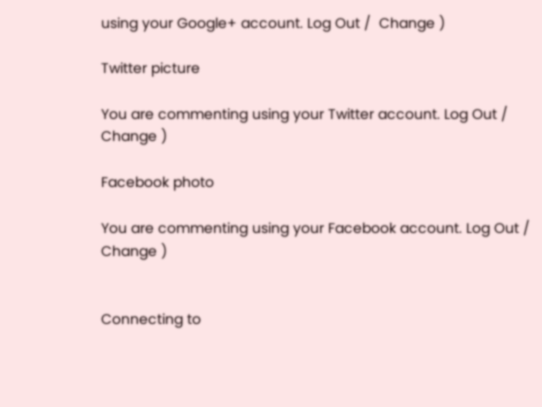using your Google+ account. Log Out /  Change )

Twitter picture

You are commenting using your Twitter account. Log Out /  Change )

Facebook photo

You are commenting using your Facebook account. Log Out /  Change )


Connecting to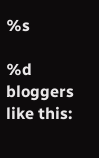%s

%d bloggers like this: